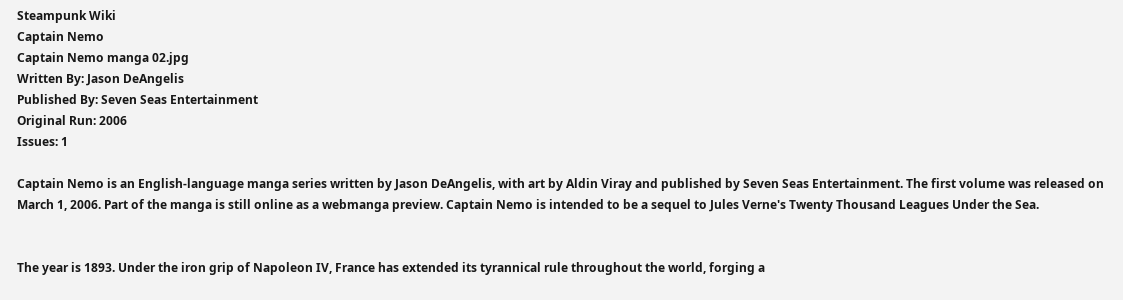Steampunk Wiki
Captain Nemo
Captain Nemo manga 02.jpg
Written By: Jason DeAngelis
Published By: Seven Seas Entertainment
Original Run: 2006
Issues: 1

Captain Nemo is an English-language manga series written by Jason DeAngelis, with art by Aldin Viray and published by Seven Seas Entertainment. The first volume was released on March 1, 2006. Part of the manga is still online as a webmanga preview. Captain Nemo is intended to be a sequel to Jules Verne's Twenty Thousand Leagues Under the Sea.


The year is 1893. Under the iron grip of Napoleon IV, France has extended its tyrannical rule throughout the world, forging a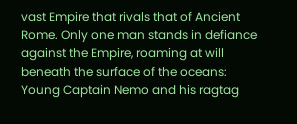vast Empire that rivals that of Ancient Rome. Only one man stands in defiance against the Empire, roaming at will beneath the surface of the oceans: Young Captain Nemo and his ragtag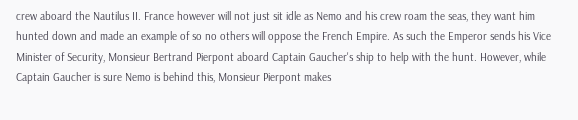crew aboard the Nautilus II. France however will not just sit idle as Nemo and his crew roam the seas, they want him hunted down and made an example of so no others will oppose the French Empire. As such the Emperor sends his Vice Minister of Security, Monsieur Bertrand Pierpont aboard Captain Gaucher's ship to help with the hunt. However, while Captain Gaucher is sure Nemo is behind this, Monsieur Pierpont makes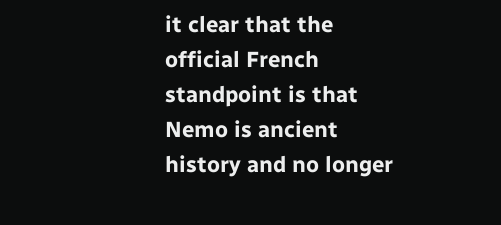it clear that the official French standpoint is that Nemo is ancient history and no longer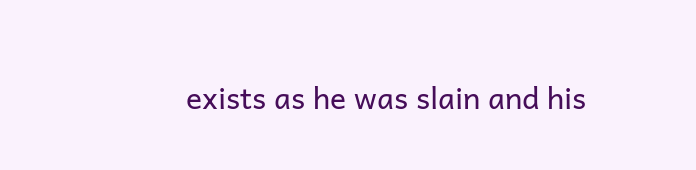exists as he was slain and his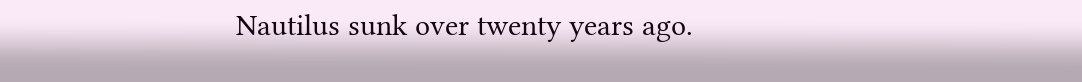Nautilus sunk over twenty years ago.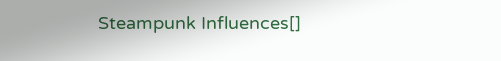Steampunk Influences[]